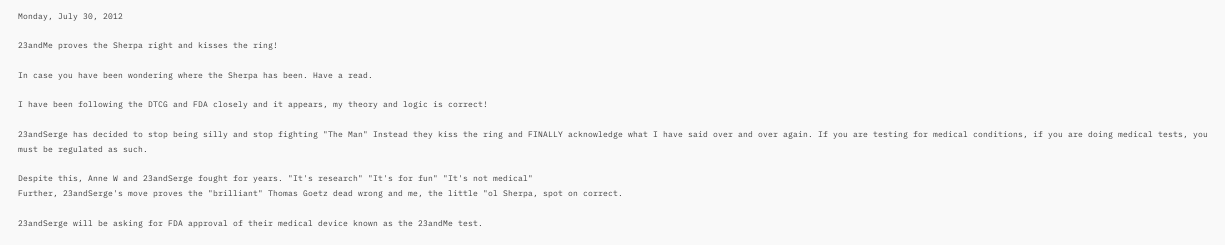Monday, July 30, 2012

23andMe proves the Sherpa right and kisses the ring!

In case you have been wondering where the Sherpa has been. Have a read.

I have been following the DTCG and FDA closely and it appears, my theory and logic is correct!

23andSerge has decided to stop being silly and stop fighting "The Man" Instead they kiss the ring and FINALLY acknowledge what I have said over and over again. If you are testing for medical conditions, if you are doing medical tests, you must be regulated as such.

Despite this, Anne W and 23andSerge fought for years. "It's research" "It's for fun" "It's not medical"
Further, 23andSerge's move proves the "brilliant" Thomas Goetz dead wrong and me, the little "ol Sherpa, spot on correct.

23andSerge will be asking for FDA approval of their medical device known as the 23andMe test.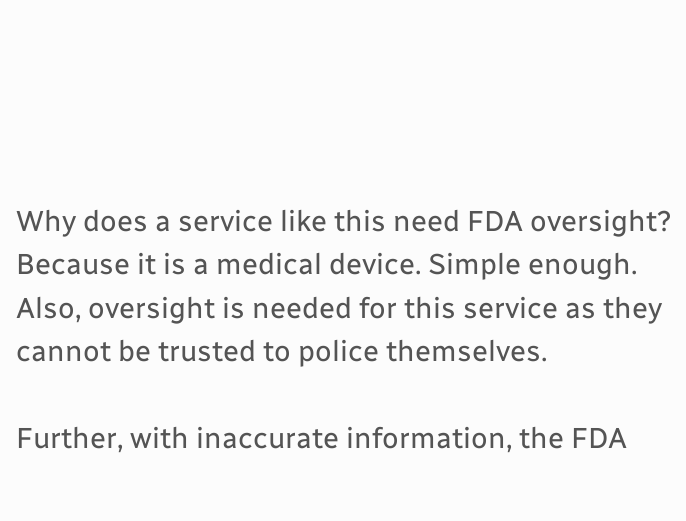Why does a service like this need FDA oversight? Because it is a medical device. Simple enough. Also, oversight is needed for this service as they cannot be trusted to police themselves.

Further, with inaccurate information, the FDA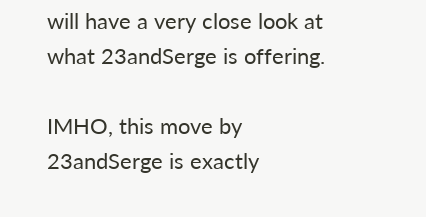will have a very close look at what 23andSerge is offering.

IMHO, this move by 23andSerge is exactly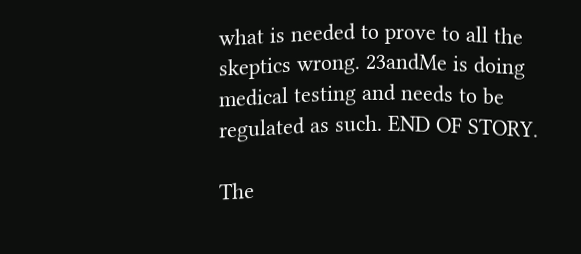what is needed to prove to all the skeptics wrong. 23andMe is doing medical testing and needs to be regulated as such. END OF STORY.

The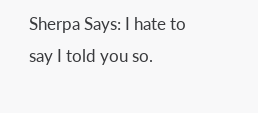Sherpa Says: I hate to say I told you so.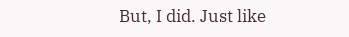But, I did. Just like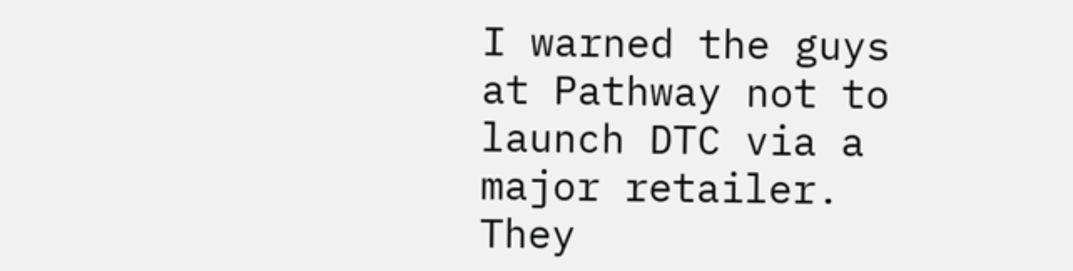I warned the guys at Pathway not to launch DTC via a major retailer. They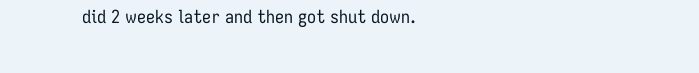did 2 weeks later and then got shut down.